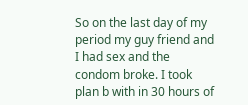So on the last day of my period my guy friend and I had sex and the condom broke. I took plan b with in 30 hours of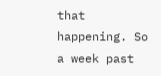that happening. So a week past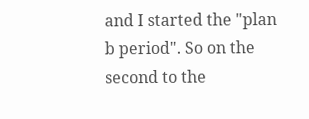and I started the "plan b period". So on the second to the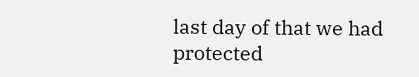last day of that we had protected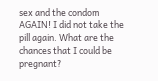sex and the condom AGAIN! I did not take the pill again. What are the chances that I could be pregnant?